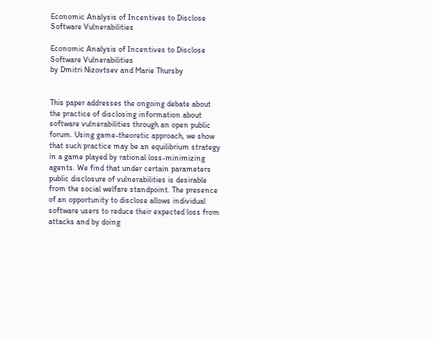Economic Analysis of Incentives to Disclose Software Vulnerabilities

Economic Analysis of Incentives to Disclose Software Vulnerabilities
by Dmitri Nizovtsev and Marie Thursby


This paper addresses the ongoing debate about the practice of disclosing information about software vulnerabilities through an open public forum. Using game-theoretic approach, we show that such practice may be an equilibrium strategy in a game played by rational loss-minimizing agents. We find that under certain parameters public disclosure of vulnerabilities is desirable from the social welfare standpoint. The presence of an opportunity to disclose allows individual software users to reduce their expected loss from attacks and by doing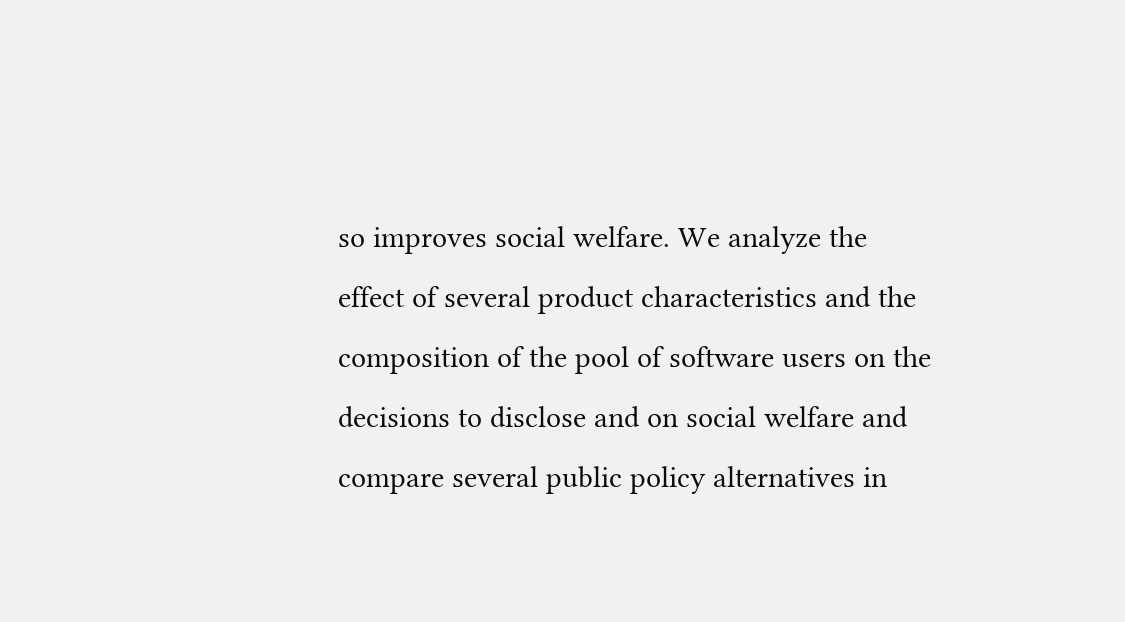so improves social welfare. We analyze the effect of several product characteristics and the composition of the pool of software users on the decisions to disclose and on social welfare and compare several public policy alternatives in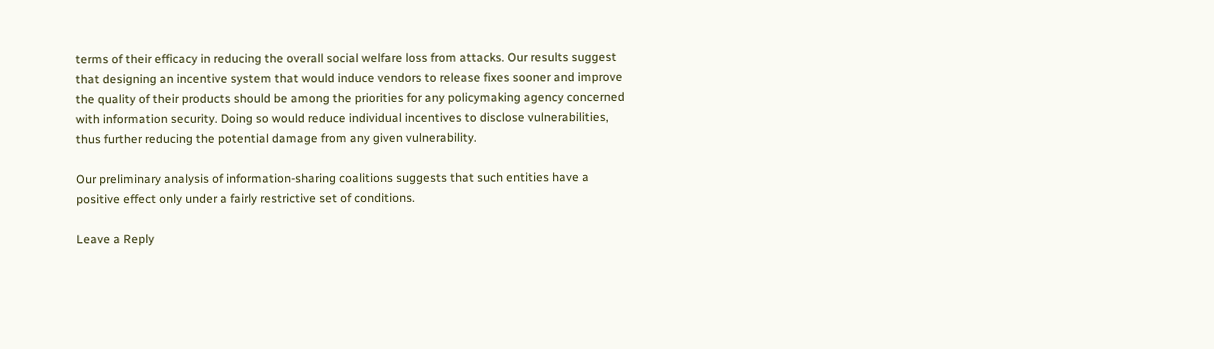terms of their efficacy in reducing the overall social welfare loss from attacks. Our results suggest that designing an incentive system that would induce vendors to release fixes sooner and improve the quality of their products should be among the priorities for any policymaking agency concerned with information security. Doing so would reduce individual incentives to disclose vulnerabilities, thus further reducing the potential damage from any given vulnerability.

Our preliminary analysis of information-sharing coalitions suggests that such entities have a positive effect only under a fairly restrictive set of conditions.

Leave a Reply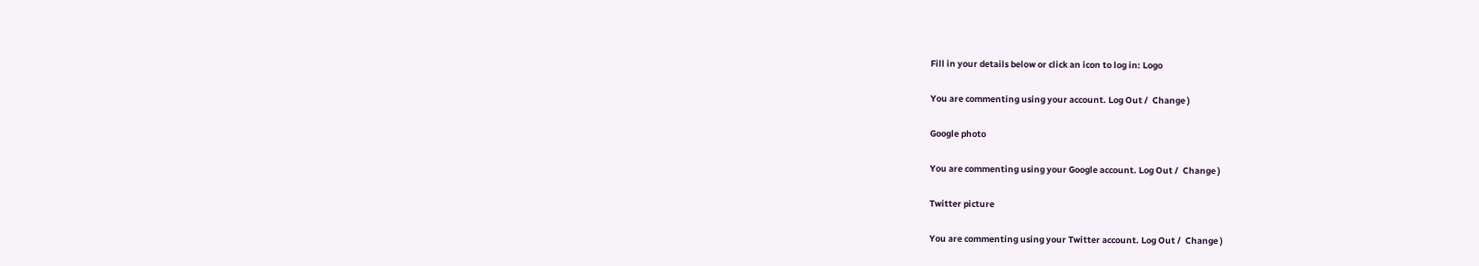Fill in your details below or click an icon to log in: Logo

You are commenting using your account. Log Out /  Change )

Google photo

You are commenting using your Google account. Log Out /  Change )

Twitter picture

You are commenting using your Twitter account. Log Out /  Change )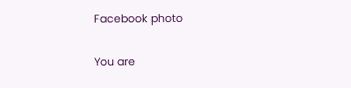Facebook photo

You are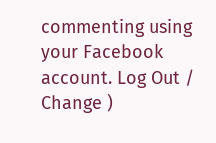commenting using your Facebook account. Log Out /  Change )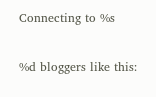Connecting to %s

%d bloggers like this: